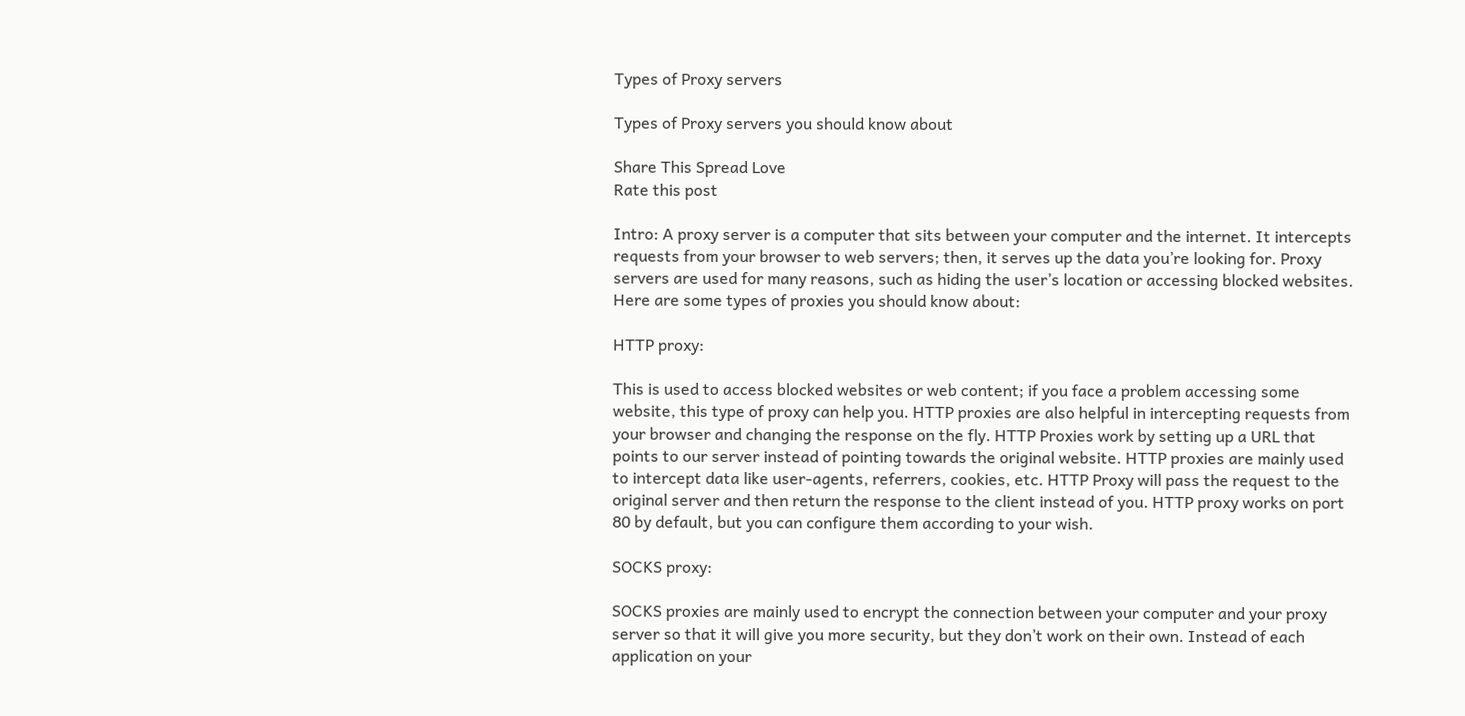Types of Proxy servers

Types of Proxy servers you should know about

Share This Spread Love
Rate this post

Intro: A proxy server is a computer that sits between your computer and the internet. It intercepts requests from your browser to web servers; then, it serves up the data you’re looking for. Proxy servers are used for many reasons, such as hiding the user’s location or accessing blocked websites. Here are some types of proxies you should know about:

HTTP proxy:

This is used to access blocked websites or web content; if you face a problem accessing some website, this type of proxy can help you. HTTP proxies are also helpful in intercepting requests from your browser and changing the response on the fly. HTTP Proxies work by setting up a URL that points to our server instead of pointing towards the original website. HTTP proxies are mainly used to intercept data like user-agents, referrers, cookies, etc. HTTP Proxy will pass the request to the original server and then return the response to the client instead of you. HTTP proxy works on port 80 by default, but you can configure them according to your wish.

SOCKS proxy:

SOCKS proxies are mainly used to encrypt the connection between your computer and your proxy server so that it will give you more security, but they don’t work on their own. Instead of each application on your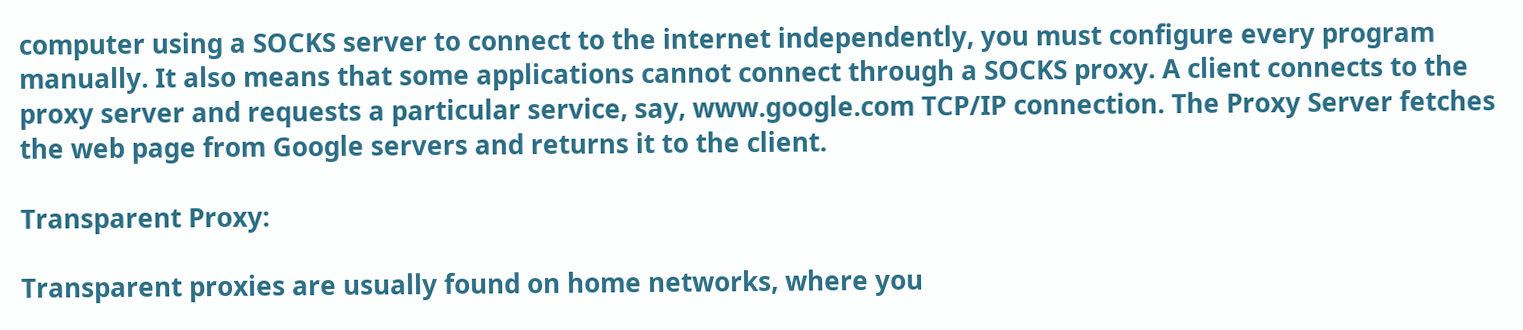computer using a SOCKS server to connect to the internet independently, you must configure every program manually. It also means that some applications cannot connect through a SOCKS proxy. A client connects to the proxy server and requests a particular service, say, www.google.com TCP/IP connection. The Proxy Server fetches the web page from Google servers and returns it to the client.

Transparent Proxy:

Transparent proxies are usually found on home networks, where you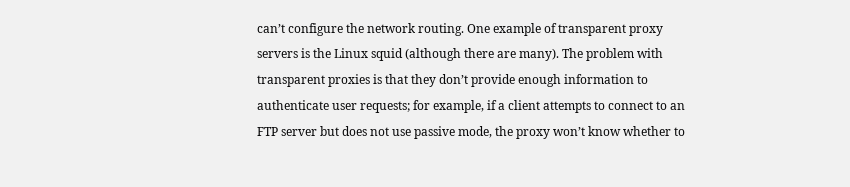can’t configure the network routing. One example of transparent proxy servers is the Linux squid (although there are many). The problem with transparent proxies is that they don’t provide enough information to authenticate user requests; for example, if a client attempts to connect to an FTP server but does not use passive mode, the proxy won’t know whether to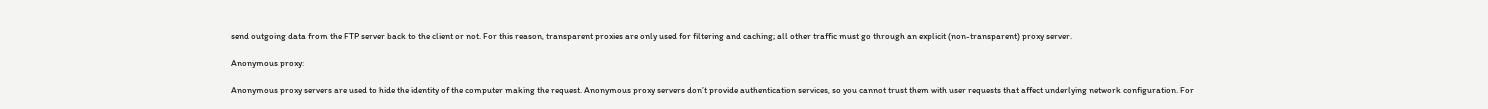send outgoing data from the FTP server back to the client or not. For this reason, transparent proxies are only used for filtering and caching; all other traffic must go through an explicit (non-transparent) proxy server.

Anonymous proxy:

Anonymous proxy servers are used to hide the identity of the computer making the request. Anonymous proxy servers don’t provide authentication services, so you cannot trust them with user requests that affect underlying network configuration. For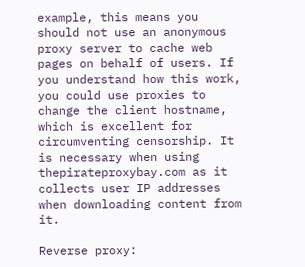example, this means you should not use an anonymous proxy server to cache web pages on behalf of users. If you understand how this work, you could use proxies to change the client hostname, which is excellent for circumventing censorship. It is necessary when using thepirateproxybay.com as it collects user IP addresses when downloading content from it.

Reverse proxy: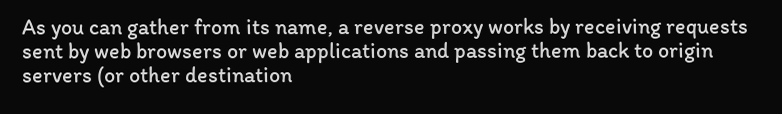As you can gather from its name, a reverse proxy works by receiving requests sent by web browsers or web applications and passing them back to origin servers (or other destination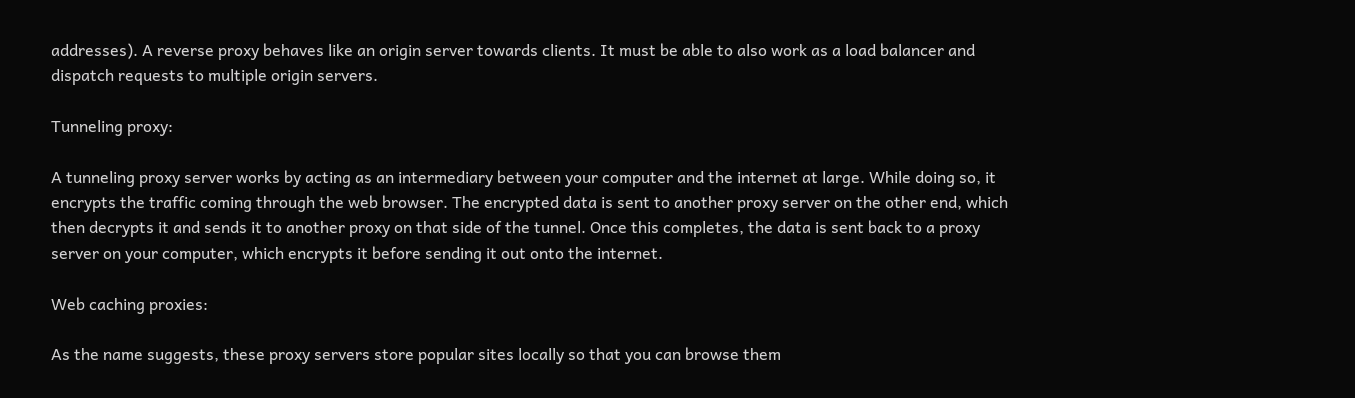addresses). A reverse proxy behaves like an origin server towards clients. It must be able to also work as a load balancer and dispatch requests to multiple origin servers.

Tunneling proxy:

A tunneling proxy server works by acting as an intermediary between your computer and the internet at large. While doing so, it encrypts the traffic coming through the web browser. The encrypted data is sent to another proxy server on the other end, which then decrypts it and sends it to another proxy on that side of the tunnel. Once this completes, the data is sent back to a proxy server on your computer, which encrypts it before sending it out onto the internet.

Web caching proxies:

As the name suggests, these proxy servers store popular sites locally so that you can browse them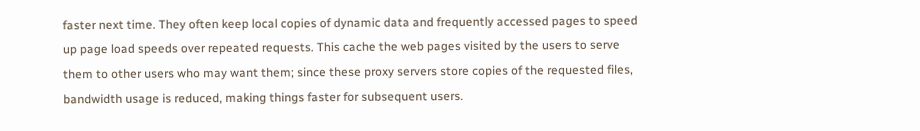faster next time. They often keep local copies of dynamic data and frequently accessed pages to speed up page load speeds over repeated requests. This cache the web pages visited by the users to serve them to other users who may want them; since these proxy servers store copies of the requested files, bandwidth usage is reduced, making things faster for subsequent users.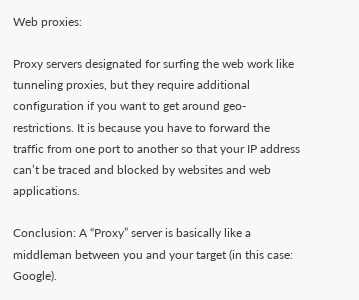Web proxies:

Proxy servers designated for surfing the web work like tunneling proxies, but they require additional configuration if you want to get around geo-restrictions. It is because you have to forward the traffic from one port to another so that your IP address can’t be traced and blocked by websites and web applications.

Conclusion: A “Proxy” server is basically like a middleman between you and your target (in this case: Google).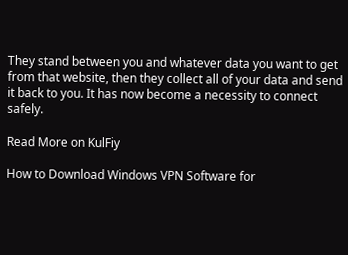They stand between you and whatever data you want to get from that website, then they collect all of your data and send it back to you. It has now become a necessity to connect safely.

Read More on KulFiy

How to Download Windows VPN Software for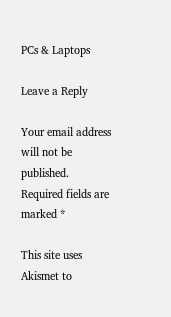PCs & Laptops

Leave a Reply

Your email address will not be published. Required fields are marked *

This site uses Akismet to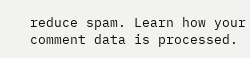reduce spam. Learn how your comment data is processed.